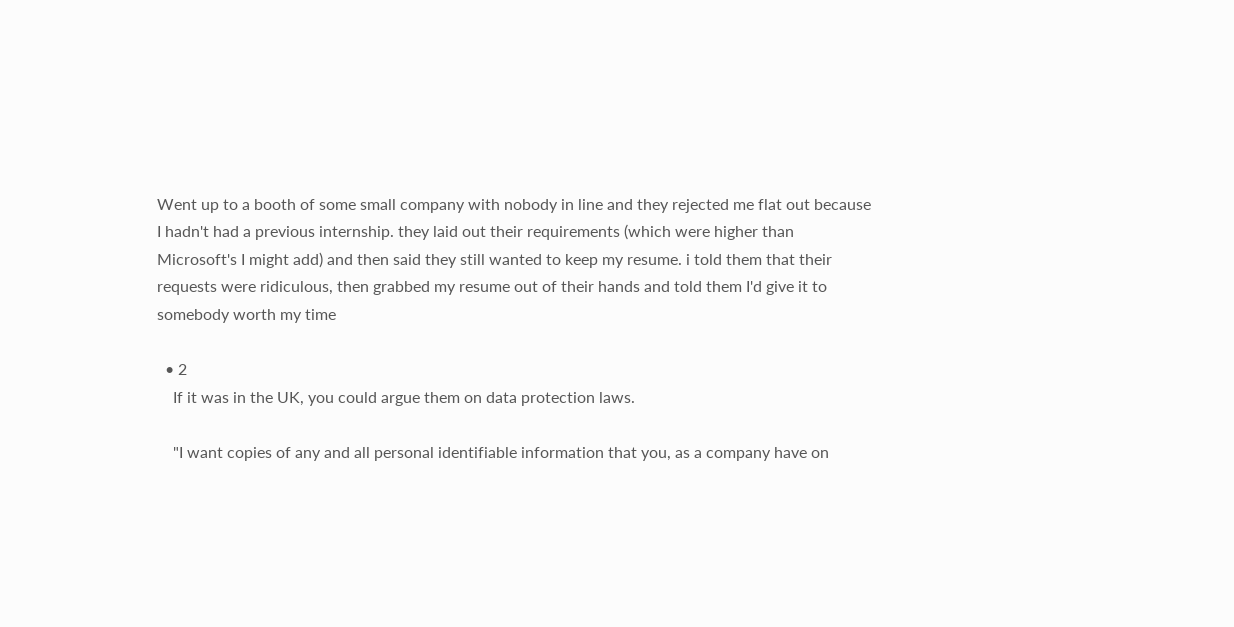Went up to a booth of some small company with nobody in line and they rejected me flat out because I hadn't had a previous internship. they laid out their requirements (which were higher than Microsoft's I might add) and then said they still wanted to keep my resume. i told them that their requests were ridiculous, then grabbed my resume out of their hands and told them I'd give it to somebody worth my time

  • 2
    If it was in the UK, you could argue them on data protection laws.

    "I want copies of any and all personal identifiable information that you, as a company have on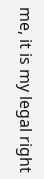me, it is my legal right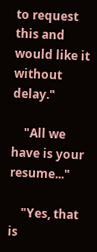to request this and would like it without delay."

    "All we have is your resume..."

    "Yes, that is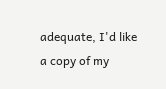adequate, I'd like a copy of my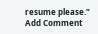resume please."
Add Comment